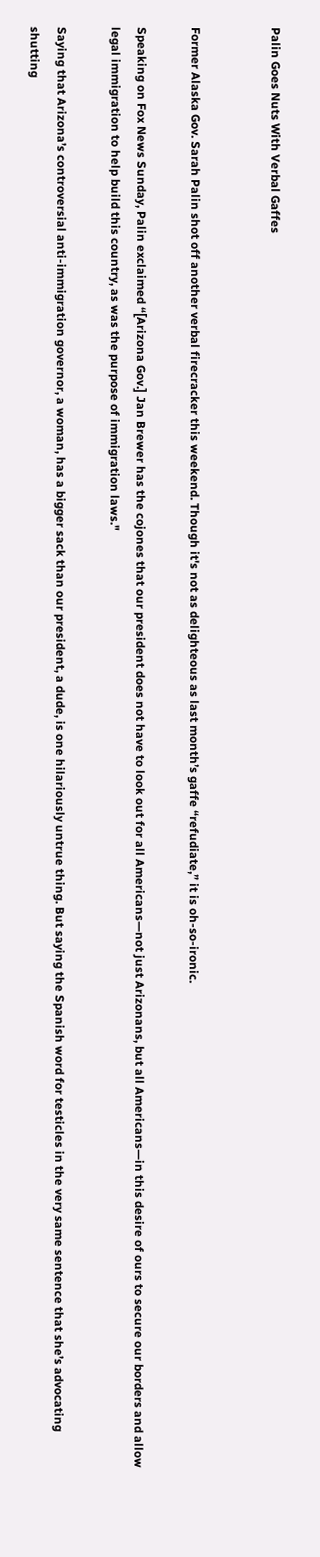Palin Goes Nuts With Verbal Gaffes


Former Alaska Gov. Sarah Palin shot off another verbal firecracker this weekend. Though it's not as delighteous as last month’s gaffe “refudiate,” it is oh-so-ironic.

Speaking on Fox News Sunday, Palin exclaimed “[Arizona Gov.] Jan Brewer has the cojones that our president does not have to look out for all Americans—not just Arizonans, but all Americans—in this desire of ours to secure our borders and allow legal immigration to help build this country, as was the purpose of immigration laws."

Saying that Arizona’s controversial anti-immigration governor, a woman, has a bigger sack than our president, a dude, is one hilariously untrue thing. But saying the Spanish word for testicles in the very same sentence that she’s advocating shutting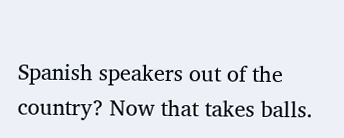Spanish speakers out of the country? Now that takes balls.